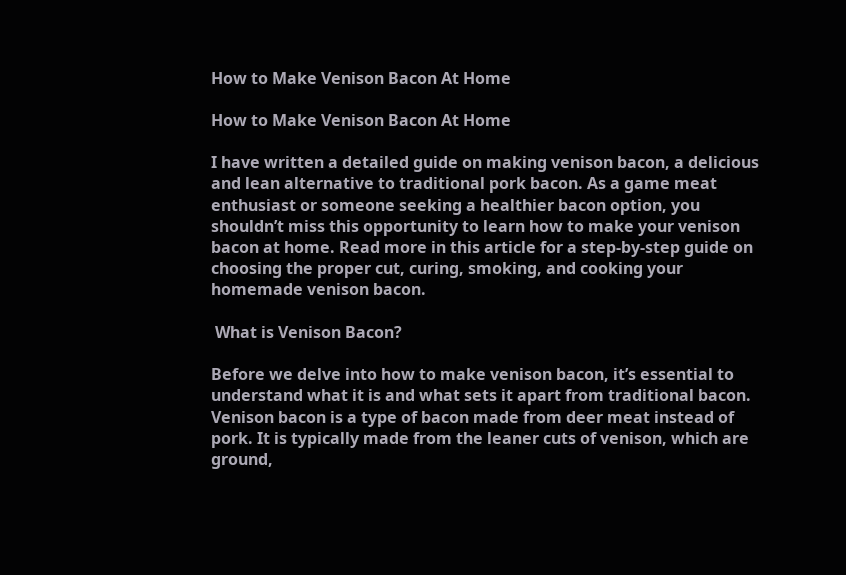How to Make Venison Bacon At Home

How to Make Venison Bacon At Home

I have written a detailed guide on making venison bacon, a delicious and lean alternative to traditional pork bacon. As a game meat enthusiast or someone seeking a healthier bacon option, you shouldn’t miss this opportunity to learn how to make your venison bacon at home. Read more in this article for a step-by-step guide on choosing the proper cut, curing, smoking, and cooking your homemade venison bacon.

 What is Venison Bacon?

Before we delve into how to make venison bacon, it’s essential to understand what it is and what sets it apart from traditional bacon. Venison bacon is a type of bacon made from deer meat instead of pork. It is typically made from the leaner cuts of venison, which are ground,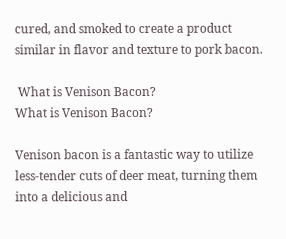cured, and smoked to create a product similar in flavor and texture to pork bacon.

 What is Venison Bacon?
What is Venison Bacon?

Venison bacon is a fantastic way to utilize less-tender cuts of deer meat, turning them into a delicious and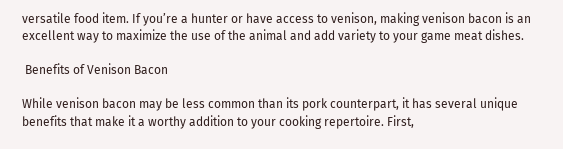versatile food item. If you’re a hunter or have access to venison, making venison bacon is an excellent way to maximize the use of the animal and add variety to your game meat dishes.

 Benefits of Venison Bacon

While venison bacon may be less common than its pork counterpart, it has several unique benefits that make it a worthy addition to your cooking repertoire. First,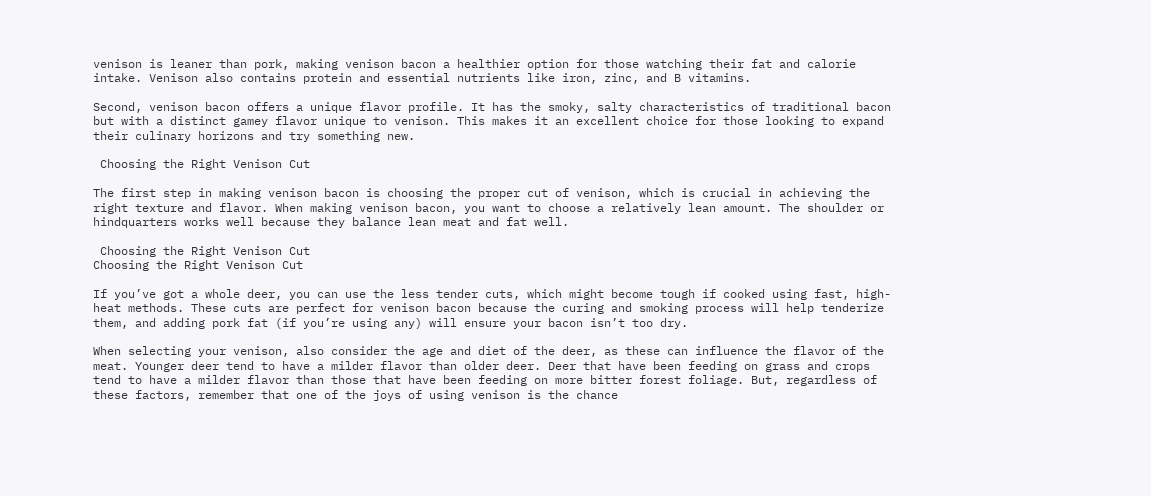venison is leaner than pork, making venison bacon a healthier option for those watching their fat and calorie intake. Venison also contains protein and essential nutrients like iron, zinc, and B vitamins.

Second, venison bacon offers a unique flavor profile. It has the smoky, salty characteristics of traditional bacon but with a distinct gamey flavor unique to venison. This makes it an excellent choice for those looking to expand their culinary horizons and try something new.

 Choosing the Right Venison Cut

The first step in making venison bacon is choosing the proper cut of venison, which is crucial in achieving the right texture and flavor. When making venison bacon, you want to choose a relatively lean amount. The shoulder or hindquarters works well because they balance lean meat and fat well.

 Choosing the Right Venison Cut
Choosing the Right Venison Cut

If you’ve got a whole deer, you can use the less tender cuts, which might become tough if cooked using fast, high-heat methods. These cuts are perfect for venison bacon because the curing and smoking process will help tenderize them, and adding pork fat (if you’re using any) will ensure your bacon isn’t too dry.

When selecting your venison, also consider the age and diet of the deer, as these can influence the flavor of the meat. Younger deer tend to have a milder flavor than older deer. Deer that have been feeding on grass and crops tend to have a milder flavor than those that have been feeding on more bitter forest foliage. But, regardless of these factors, remember that one of the joys of using venison is the chance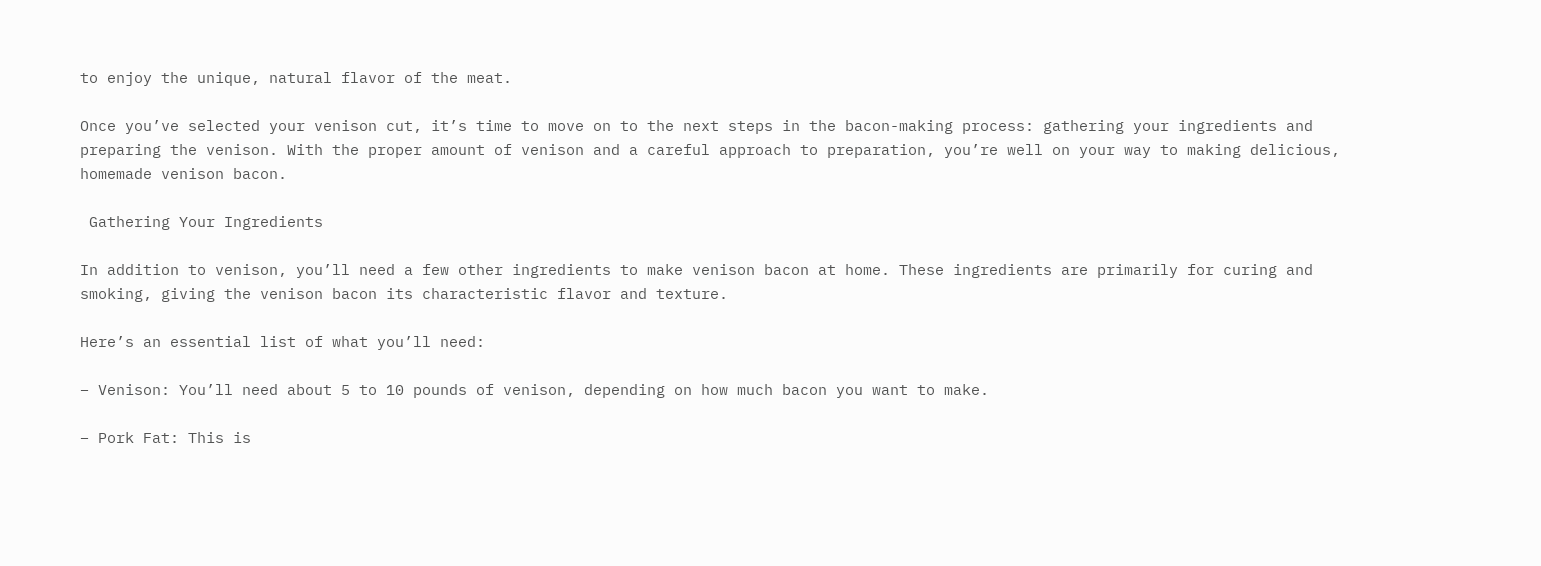to enjoy the unique, natural flavor of the meat.

Once you’ve selected your venison cut, it’s time to move on to the next steps in the bacon-making process: gathering your ingredients and preparing the venison. With the proper amount of venison and a careful approach to preparation, you’re well on your way to making delicious, homemade venison bacon.

 Gathering Your Ingredients

In addition to venison, you’ll need a few other ingredients to make venison bacon at home. These ingredients are primarily for curing and smoking, giving the venison bacon its characteristic flavor and texture.

Here’s an essential list of what you’ll need:

– Venison: You’ll need about 5 to 10 pounds of venison, depending on how much bacon you want to make.

– Pork Fat: This is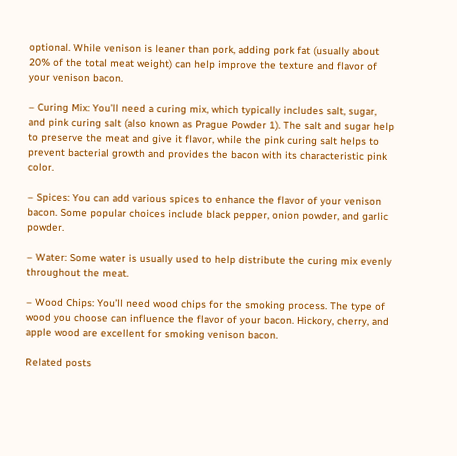optional. While venison is leaner than pork, adding pork fat (usually about 20% of the total meat weight) can help improve the texture and flavor of your venison bacon.

– Curing Mix: You’ll need a curing mix, which typically includes salt, sugar, and pink curing salt (also known as Prague Powder 1). The salt and sugar help to preserve the meat and give it flavor, while the pink curing salt helps to prevent bacterial growth and provides the bacon with its characteristic pink color.

– Spices: You can add various spices to enhance the flavor of your venison bacon. Some popular choices include black pepper, onion powder, and garlic powder.

– Water: Some water is usually used to help distribute the curing mix evenly throughout the meat.

– Wood Chips: You’ll need wood chips for the smoking process. The type of wood you choose can influence the flavor of your bacon. Hickory, cherry, and apple wood are excellent for smoking venison bacon.

Related posts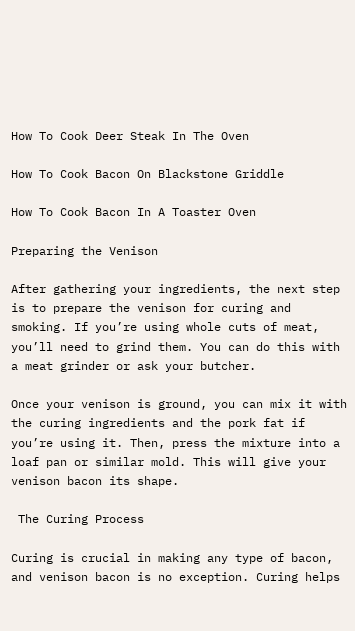How To Cook Deer Steak In The Oven

How To Cook Bacon On Blackstone Griddle

How To Cook Bacon In A Toaster Oven

Preparing the Venison

After gathering your ingredients, the next step is to prepare the venison for curing and smoking. If you’re using whole cuts of meat, you’ll need to grind them. You can do this with a meat grinder or ask your butcher.

Once your venison is ground, you can mix it with the curing ingredients and the pork fat if you’re using it. Then, press the mixture into a loaf pan or similar mold. This will give your venison bacon its shape.

 The Curing Process

Curing is crucial in making any type of bacon, and venison bacon is no exception. Curing helps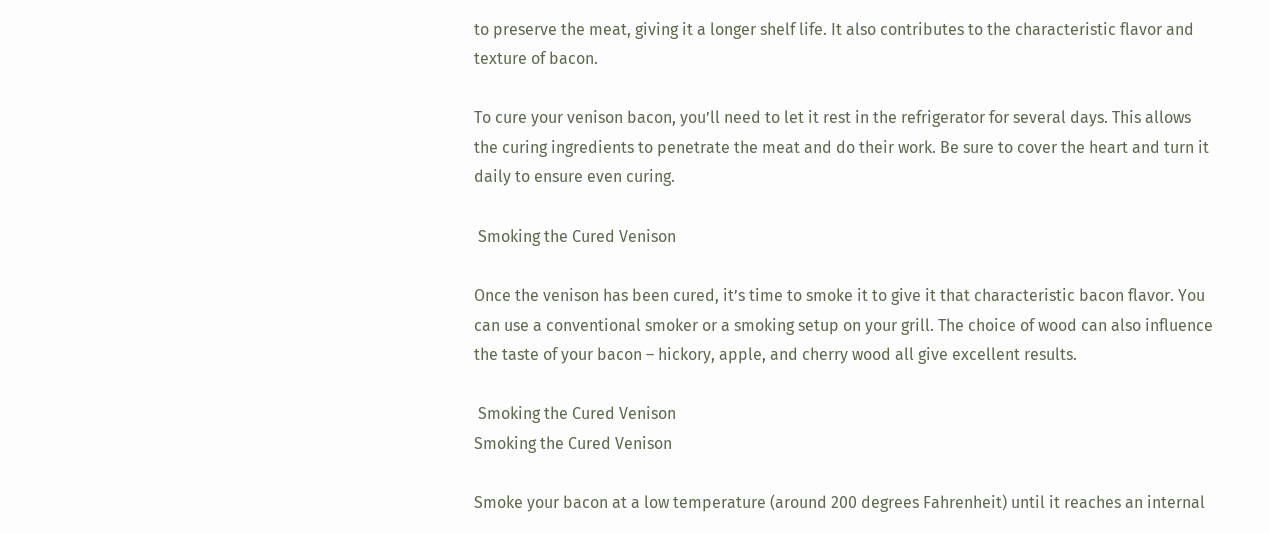to preserve the meat, giving it a longer shelf life. It also contributes to the characteristic flavor and texture of bacon.

To cure your venison bacon, you’ll need to let it rest in the refrigerator for several days. This allows the curing ingredients to penetrate the meat and do their work. Be sure to cover the heart and turn it daily to ensure even curing.

 Smoking the Cured Venison

Once the venison has been cured, it’s time to smoke it to give it that characteristic bacon flavor. You can use a conventional smoker or a smoking setup on your grill. The choice of wood can also influence the taste of your bacon – hickory, apple, and cherry wood all give excellent results.

 Smoking the Cured Venison
Smoking the Cured Venison

Smoke your bacon at a low temperature (around 200 degrees Fahrenheit) until it reaches an internal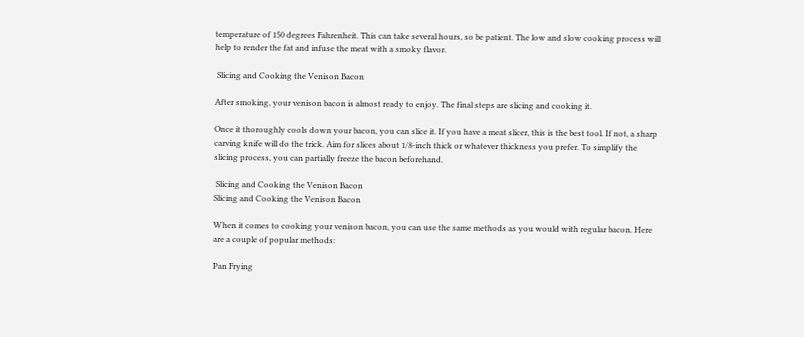temperature of 150 degrees Fahrenheit. This can take several hours, so be patient. The low and slow cooking process will help to render the fat and infuse the meat with a smoky flavor.

 Slicing and Cooking the Venison Bacon

After smoking, your venison bacon is almost ready to enjoy. The final steps are slicing and cooking it.

Once it thoroughly cools down your bacon, you can slice it. If you have a meat slicer, this is the best tool. If not, a sharp carving knife will do the trick. Aim for slices about 1/8-inch thick or whatever thickness you prefer. To simplify the slicing process, you can partially freeze the bacon beforehand.

 Slicing and Cooking the Venison Bacon
Slicing and Cooking the Venison Bacon

When it comes to cooking your venison bacon, you can use the same methods as you would with regular bacon. Here are a couple of popular methods:

Pan Frying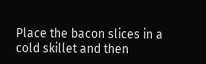Place the bacon slices in a cold skillet and then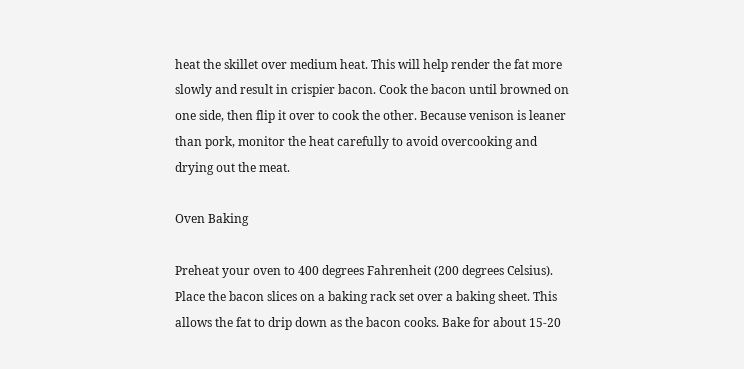heat the skillet over medium heat. This will help render the fat more slowly and result in crispier bacon. Cook the bacon until browned on one side, then flip it over to cook the other. Because venison is leaner than pork, monitor the heat carefully to avoid overcooking and drying out the meat.

Oven Baking

Preheat your oven to 400 degrees Fahrenheit (200 degrees Celsius). Place the bacon slices on a baking rack set over a baking sheet. This allows the fat to drip down as the bacon cooks. Bake for about 15-20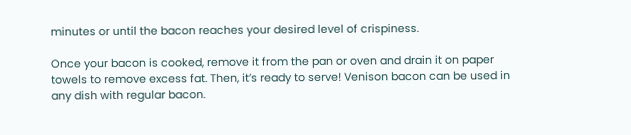minutes or until the bacon reaches your desired level of crispiness.

Once your bacon is cooked, remove it from the pan or oven and drain it on paper towels to remove excess fat. Then, it’s ready to serve! Venison bacon can be used in any dish with regular bacon.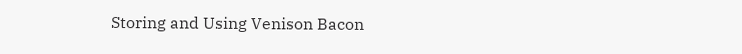Storing and Using Venison Bacon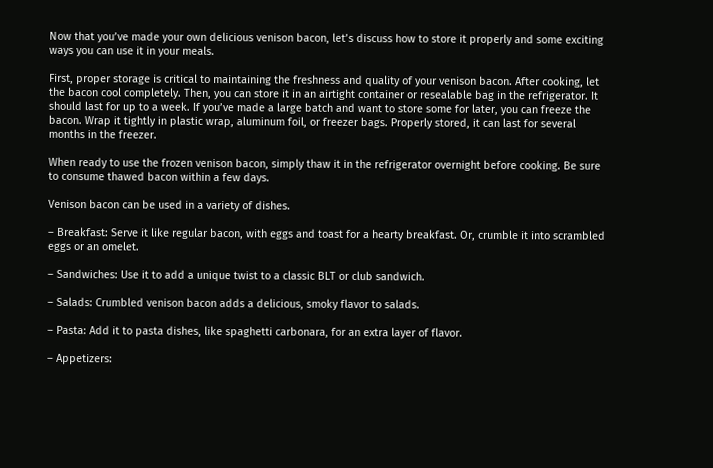Now that you’ve made your own delicious venison bacon, let’s discuss how to store it properly and some exciting ways you can use it in your meals.

First, proper storage is critical to maintaining the freshness and quality of your venison bacon. After cooking, let the bacon cool completely. Then, you can store it in an airtight container or resealable bag in the refrigerator. It should last for up to a week. If you’ve made a large batch and want to store some for later, you can freeze the bacon. Wrap it tightly in plastic wrap, aluminum foil, or freezer bags. Properly stored, it can last for several months in the freezer.

When ready to use the frozen venison bacon, simply thaw it in the refrigerator overnight before cooking. Be sure to consume thawed bacon within a few days.

Venison bacon can be used in a variety of dishes.

– Breakfast: Serve it like regular bacon, with eggs and toast for a hearty breakfast. Or, crumble it into scrambled eggs or an omelet.

– Sandwiches: Use it to add a unique twist to a classic BLT or club sandwich.

– Salads: Crumbled venison bacon adds a delicious, smoky flavor to salads.

– Pasta: Add it to pasta dishes, like spaghetti carbonara, for an extra layer of flavor.

– Appetizers: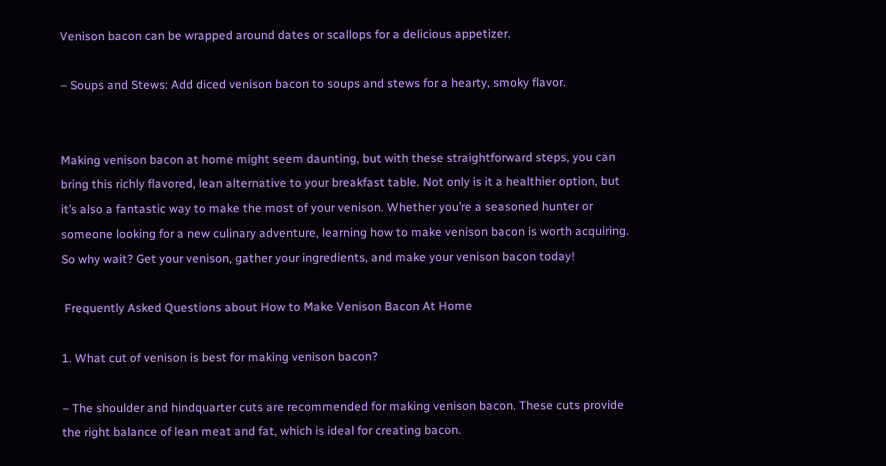Venison bacon can be wrapped around dates or scallops for a delicious appetizer.

– Soups and Stews: Add diced venison bacon to soups and stews for a hearty, smoky flavor.


Making venison bacon at home might seem daunting, but with these straightforward steps, you can bring this richly flavored, lean alternative to your breakfast table. Not only is it a healthier option, but it’s also a fantastic way to make the most of your venison. Whether you’re a seasoned hunter or someone looking for a new culinary adventure, learning how to make venison bacon is worth acquiring. So why wait? Get your venison, gather your ingredients, and make your venison bacon today!

 Frequently Asked Questions about How to Make Venison Bacon At Home

1. What cut of venison is best for making venison bacon?

– The shoulder and hindquarter cuts are recommended for making venison bacon. These cuts provide the right balance of lean meat and fat, which is ideal for creating bacon.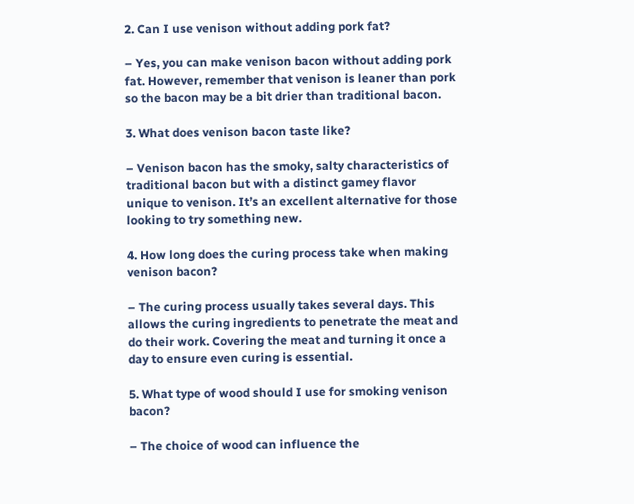2. Can I use venison without adding pork fat?

– Yes, you can make venison bacon without adding pork fat. However, remember that venison is leaner than pork so the bacon may be a bit drier than traditional bacon.

3. What does venison bacon taste like?

– Venison bacon has the smoky, salty characteristics of traditional bacon but with a distinct gamey flavor unique to venison. It’s an excellent alternative for those looking to try something new.

4. How long does the curing process take when making venison bacon?

– The curing process usually takes several days. This allows the curing ingredients to penetrate the meat and do their work. Covering the meat and turning it once a day to ensure even curing is essential.

5. What type of wood should I use for smoking venison bacon?

– The choice of wood can influence the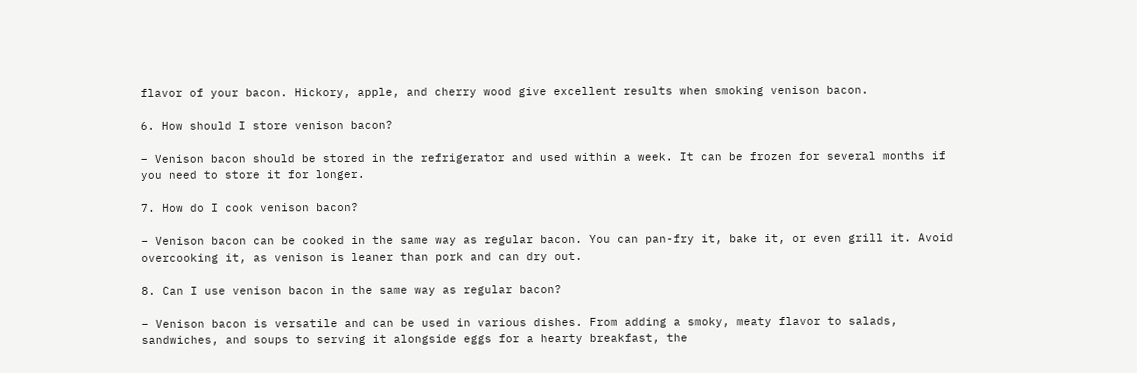flavor of your bacon. Hickory, apple, and cherry wood give excellent results when smoking venison bacon.

6. How should I store venison bacon?

– Venison bacon should be stored in the refrigerator and used within a week. It can be frozen for several months if you need to store it for longer.

7. How do I cook venison bacon?

– Venison bacon can be cooked in the same way as regular bacon. You can pan-fry it, bake it, or even grill it. Avoid overcooking it, as venison is leaner than pork and can dry out.

8. Can I use venison bacon in the same way as regular bacon?

– Venison bacon is versatile and can be used in various dishes. From adding a smoky, meaty flavor to salads, sandwiches, and soups to serving it alongside eggs for a hearty breakfast, the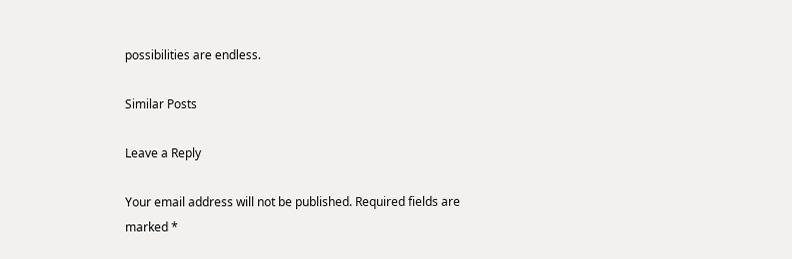possibilities are endless.

Similar Posts

Leave a Reply

Your email address will not be published. Required fields are marked *